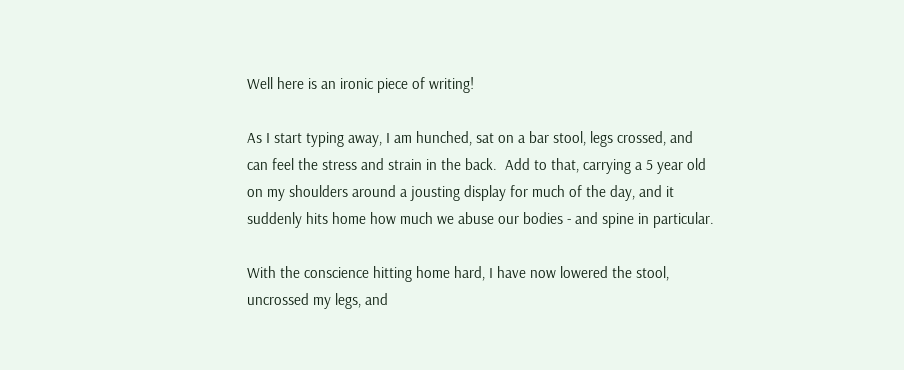Well here is an ironic piece of writing!

As I start typing away, I am hunched, sat on a bar stool, legs crossed, and can feel the stress and strain in the back.  Add to that, carrying a 5 year old on my shoulders around a jousting display for much of the day, and it suddenly hits home how much we abuse our bodies - and spine in particular.

With the conscience hitting home hard, I have now lowered the stool, uncrossed my legs, and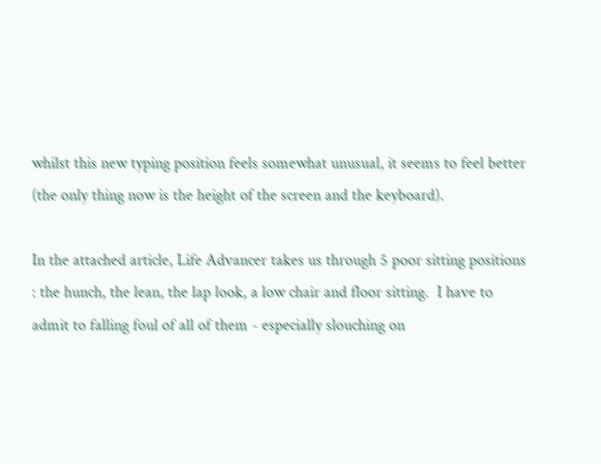whilst this new typing position feels somewhat unusual, it seems to feel better (the only thing now is the height of the screen and the keyboard).

In the attached article, Life Advancer takes us through 5 poor sitting positions : the hunch, the lean, the lap look, a low chair and floor sitting.  I have to admit to falling foul of all of them - especially slouching on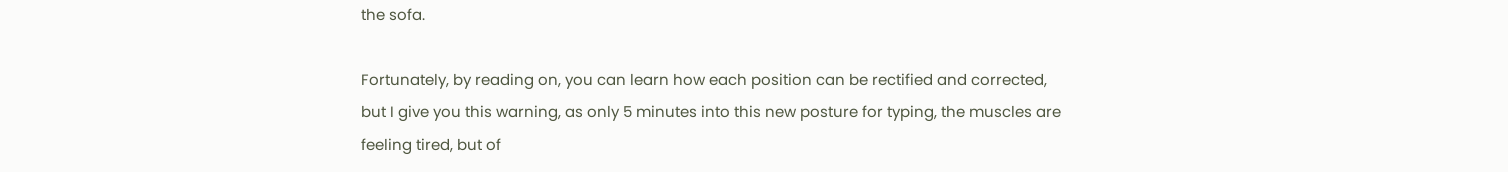the sofa.

Fortunately, by reading on, you can learn how each position can be rectified and corrected, but I give you this warning, as only 5 minutes into this new posture for typing, the muscles are feeling tired, but of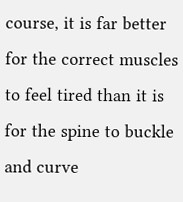course, it is far better for the correct muscles to feel tired than it is for the spine to buckle and curve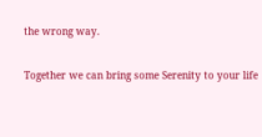the wrong way.

Together we can bring some Serenity to your life